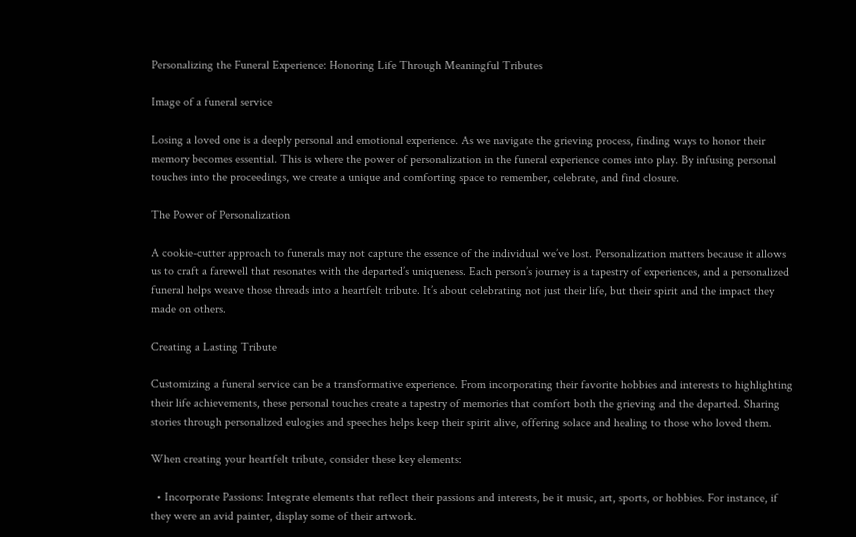Personalizing the Funeral Experience: Honoring Life Through Meaningful Tributes

Image of a funeral service

Losing a loved one is a deeply personal and emotional experience. As we navigate the grieving process, finding ways to honor their memory becomes essential. This is where the power of personalization in the funeral experience comes into play. By infusing personal touches into the proceedings, we create a unique and comforting space to remember, celebrate, and find closure.

The Power of Personalization

A cookie-cutter approach to funerals may not capture the essence of the individual we’ve lost. Personalization matters because it allows us to craft a farewell that resonates with the departed’s uniqueness. Each person’s journey is a tapestry of experiences, and a personalized funeral helps weave those threads into a heartfelt tribute. It’s about celebrating not just their life, but their spirit and the impact they made on others.

Creating a Lasting Tribute

Customizing a funeral service can be a transformative experience. From incorporating their favorite hobbies and interests to highlighting their life achievements, these personal touches create a tapestry of memories that comfort both the grieving and the departed. Sharing stories through personalized eulogies and speeches helps keep their spirit alive, offering solace and healing to those who loved them.

When creating your heartfelt tribute, consider these key elements:

  • Incorporate Passions: Integrate elements that reflect their passions and interests, be it music, art, sports, or hobbies. For instance, if they were an avid painter, display some of their artwork.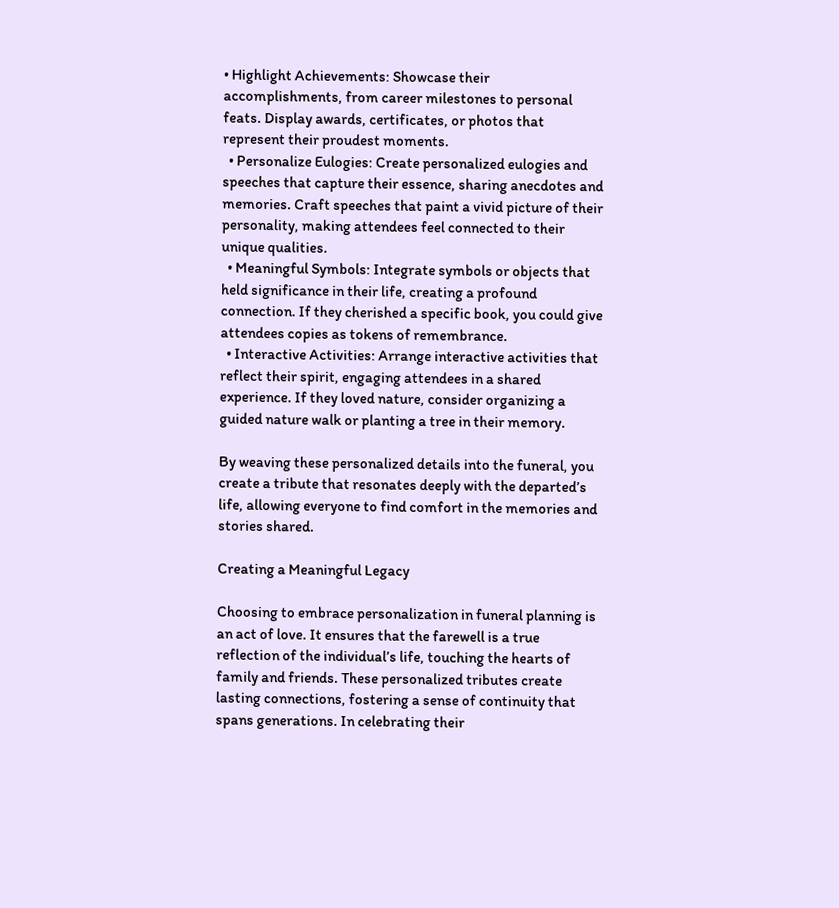• Highlight Achievements: Showcase their accomplishments, from career milestones to personal feats. Display awards, certificates, or photos that represent their proudest moments.
  • Personalize Eulogies: Create personalized eulogies and speeches that capture their essence, sharing anecdotes and memories. Craft speeches that paint a vivid picture of their personality, making attendees feel connected to their unique qualities.
  • Meaningful Symbols: Integrate symbols or objects that held significance in their life, creating a profound connection. If they cherished a specific book, you could give attendees copies as tokens of remembrance.
  • Interactive Activities: Arrange interactive activities that reflect their spirit, engaging attendees in a shared experience. If they loved nature, consider organizing a guided nature walk or planting a tree in their memory.

By weaving these personalized details into the funeral, you create a tribute that resonates deeply with the departed’s life, allowing everyone to find comfort in the memories and stories shared.

Creating a Meaningful Legacy

Choosing to embrace personalization in funeral planning is an act of love. It ensures that the farewell is a true reflection of the individual’s life, touching the hearts of family and friends. These personalized tributes create lasting connections, fostering a sense of continuity that spans generations. In celebrating their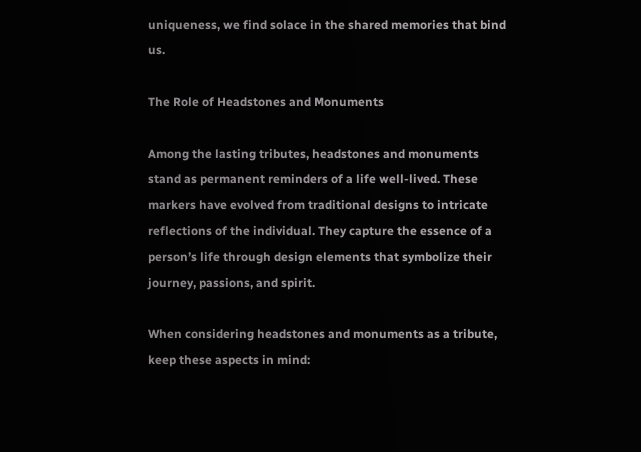uniqueness, we find solace in the shared memories that bind us.

The Role of Headstones and Monuments

Among the lasting tributes, headstones and monuments stand as permanent reminders of a life well-lived. These markers have evolved from traditional designs to intricate reflections of the individual. They capture the essence of a person’s life through design elements that symbolize their journey, passions, and spirit.

When considering headstones and monuments as a tribute, keep these aspects in mind: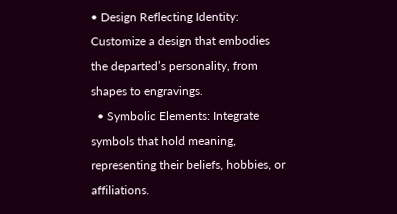• Design Reflecting Identity: Customize a design that embodies the departed’s personality, from shapes to engravings.
  • Symbolic Elements: Integrate symbols that hold meaning, representing their beliefs, hobbies, or affiliations.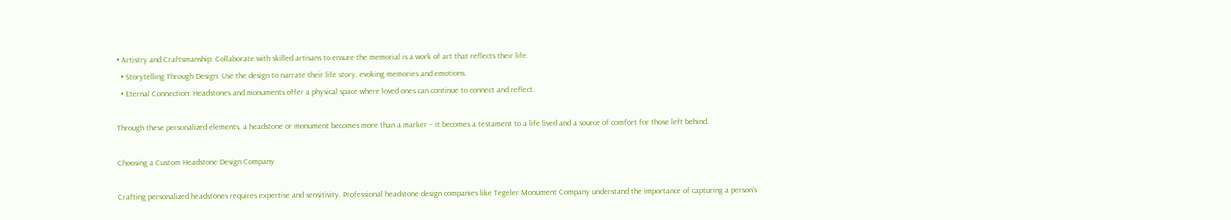• Artistry and Craftsmanship: Collaborate with skilled artisans to ensure the memorial is a work of art that reflects their life.
  • Storytelling Through Design: Use the design to narrate their life story, evoking memories and emotions.
  • Eternal Connection: Headstones and monuments offer a physical space where loved ones can continue to connect and reflect.

Through these personalized elements, a headstone or monument becomes more than a marker – it becomes a testament to a life lived and a source of comfort for those left behind.

Choosing a Custom Headstone Design Company

Crafting personalized headstones requires expertise and sensitivity. Professional headstone design companies like Tegeler Monument Company understand the importance of capturing a person’s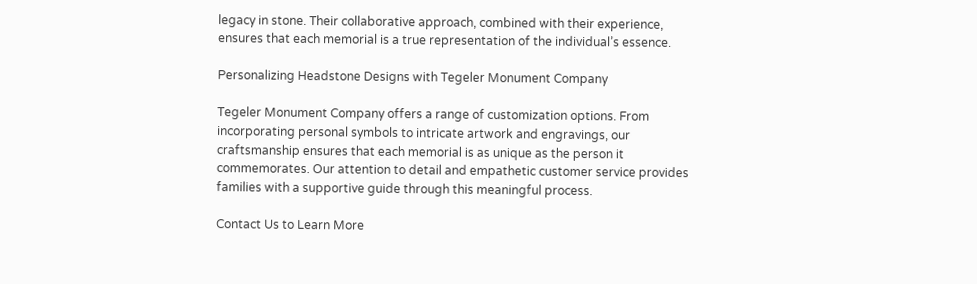legacy in stone. Their collaborative approach, combined with their experience, ensures that each memorial is a true representation of the individual’s essence.

Personalizing Headstone Designs with Tegeler Monument Company

Tegeler Monument Company offers a range of customization options. From incorporating personal symbols to intricate artwork and engravings, our craftsmanship ensures that each memorial is as unique as the person it commemorates. Our attention to detail and empathetic customer service provides families with a supportive guide through this meaningful process.

Contact Us to Learn More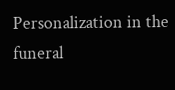Personalization in the funeral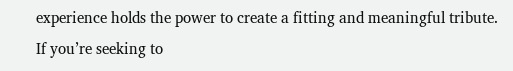experience holds the power to create a fitting and meaningful tribute. If you’re seeking to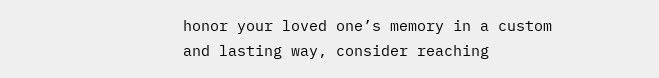honor your loved one’s memory in a custom and lasting way, consider reaching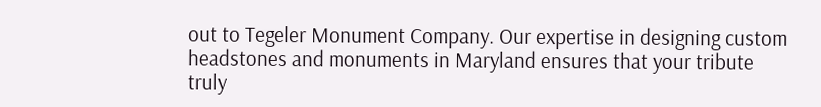out to Tegeler Monument Company. Our expertise in designing custom headstones and monuments in Maryland ensures that your tribute truly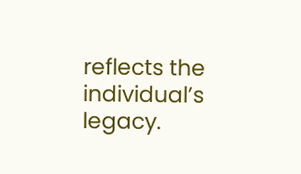reflects the individual’s legacy.